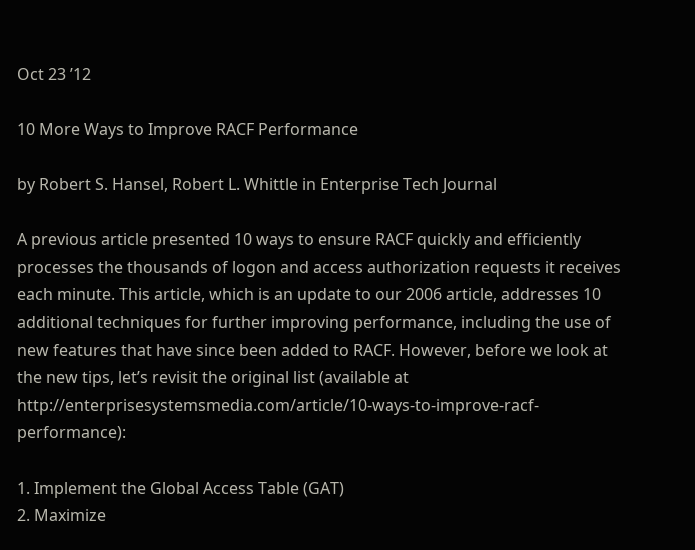Oct 23 ’12

10 More Ways to Improve RACF Performance

by Robert S. Hansel, Robert L. Whittle in Enterprise Tech Journal

A previous article presented 10 ways to ensure RACF quickly and efficiently processes the thousands of logon and access authorization requests it receives each minute. This article, which is an update to our 2006 article, addresses 10 additional techniques for further improving performance, including the use of new features that have since been added to RACF. However, before we look at the new tips, let’s revisit the original list (available at http://enterprisesystemsmedia.com/article/10-ways-to-improve-racf-performance):

1. Implement the Global Access Table (GAT)
2. Maximize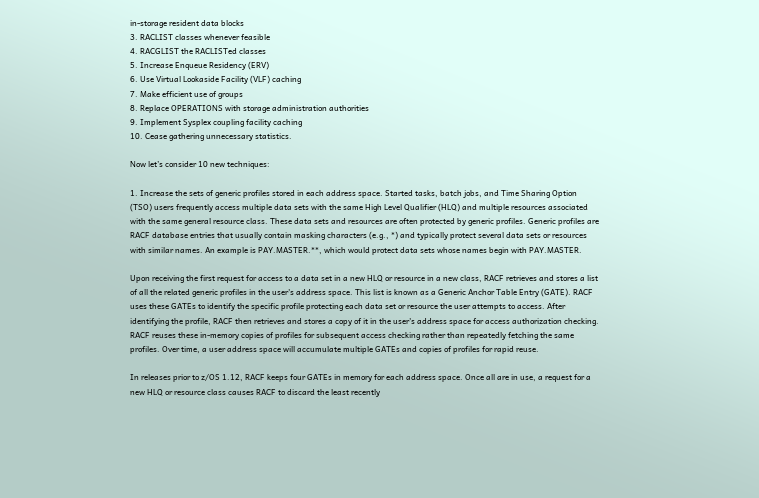in-storage resident data blocks
3. RACLIST classes whenever feasible
4. RACGLIST the RACLISTed classes
5. Increase Enqueue Residency (ERV)
6. Use Virtual Lookaside Facility (VLF) caching
7. Make efficient use of groups
8. Replace OPERATIONS with storage administration authorities
9. Implement Sysplex coupling facility caching
10. Cease gathering unnecessary statistics.

Now let’s consider 10 new techniques:

1. Increase the sets of generic profiles stored in each address space. Started tasks, batch jobs, and Time Sharing Option (TSO) users frequently access multiple data sets with the same High Level Qualifier (HLQ) and multiple resources associated with the same general resource class. These data sets and resources are often protected by generic profiles. Generic profiles are RACF database entries that usually contain masking characters (e.g., *) and typically protect several data sets or resources with similar names. An example is PAY.MASTER.**, which would protect data sets whose names begin with PAY.MASTER.

Upon receiving the first request for access to a data set in a new HLQ or resource in a new class, RACF retrieves and stores a list of all the related generic profiles in the user's address space. This list is known as a Generic Anchor Table Entry (GATE). RACF uses these GATEs to identify the specific profile protecting each data set or resource the user attempts to access. After identifying the profile, RACF then retrieves and stores a copy of it in the user's address space for access authorization checking. RACF reuses these in-memory copies of profiles for subsequent access checking rather than repeatedly fetching the same profiles. Over time, a user address space will accumulate multiple GATEs and copies of profiles for rapid reuse.

In releases prior to z/OS 1.12, RACF keeps four GATEs in memory for each address space. Once all are in use, a request for a new HLQ or resource class causes RACF to discard the least recently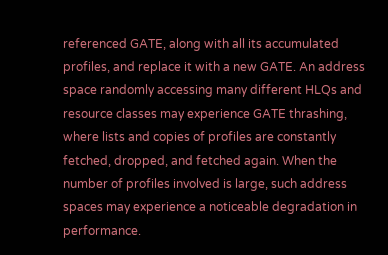referenced GATE, along with all its accumulated profiles, and replace it with a new GATE. An address space randomly accessing many different HLQs and resource classes may experience GATE thrashing, where lists and copies of profiles are constantly fetched, dropped, and fetched again. When the number of profiles involved is large, such address spaces may experience a noticeable degradation in performance.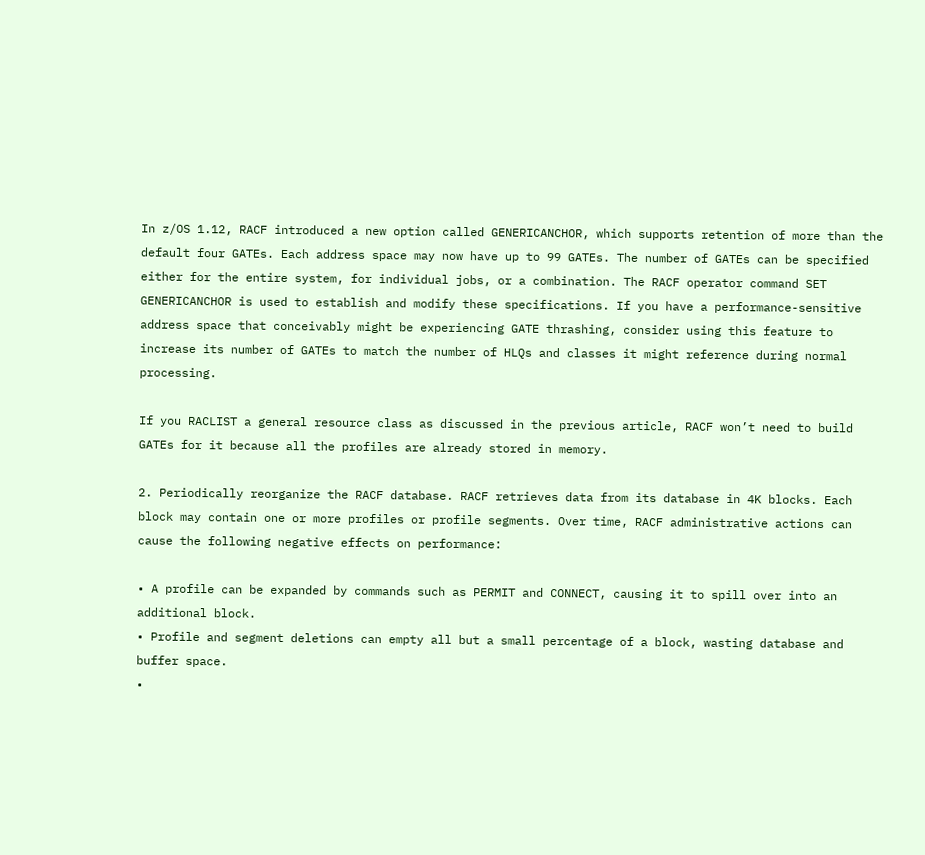In z/OS 1.12, RACF introduced a new option called GENERICANCHOR, which supports retention of more than the default four GATEs. Each address space may now have up to 99 GATEs. The number of GATEs can be specified either for the entire system, for individual jobs, or a combination. The RACF operator command SET GENERICANCHOR is used to establish and modify these specifications. If you have a performance-sensitive address space that conceivably might be experiencing GATE thrashing, consider using this feature to increase its number of GATEs to match the number of HLQs and classes it might reference during normal processing.

If you RACLIST a general resource class as discussed in the previous article, RACF won’t need to build GATEs for it because all the profiles are already stored in memory.

2. Periodically reorganize the RACF database. RACF retrieves data from its database in 4K blocks. Each block may contain one or more profiles or profile segments. Over time, RACF administrative actions can cause the following negative effects on performance:

• A profile can be expanded by commands such as PERMIT and CONNECT, causing it to spill over into an additional block.
• Profile and segment deletions can empty all but a small percentage of a block, wasting database and buffer space.
•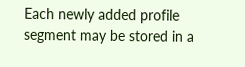Each newly added profile segment may be stored in a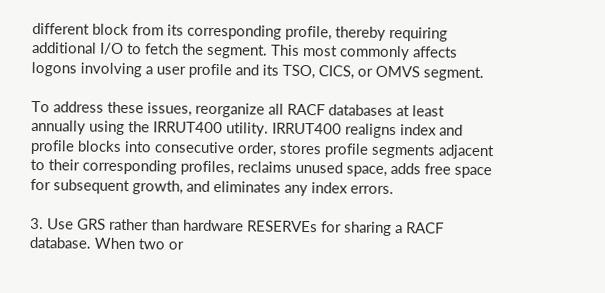different block from its corresponding profile, thereby requiring additional I/O to fetch the segment. This most commonly affects logons involving a user profile and its TSO, CICS, or OMVS segment.

To address these issues, reorganize all RACF databases at least annually using the IRRUT400 utility. IRRUT400 realigns index and profile blocks into consecutive order, stores profile segments adjacent to their corresponding profiles, reclaims unused space, adds free space for subsequent growth, and eliminates any index errors.

3. Use GRS rather than hardware RESERVEs for sharing a RACF database. When two or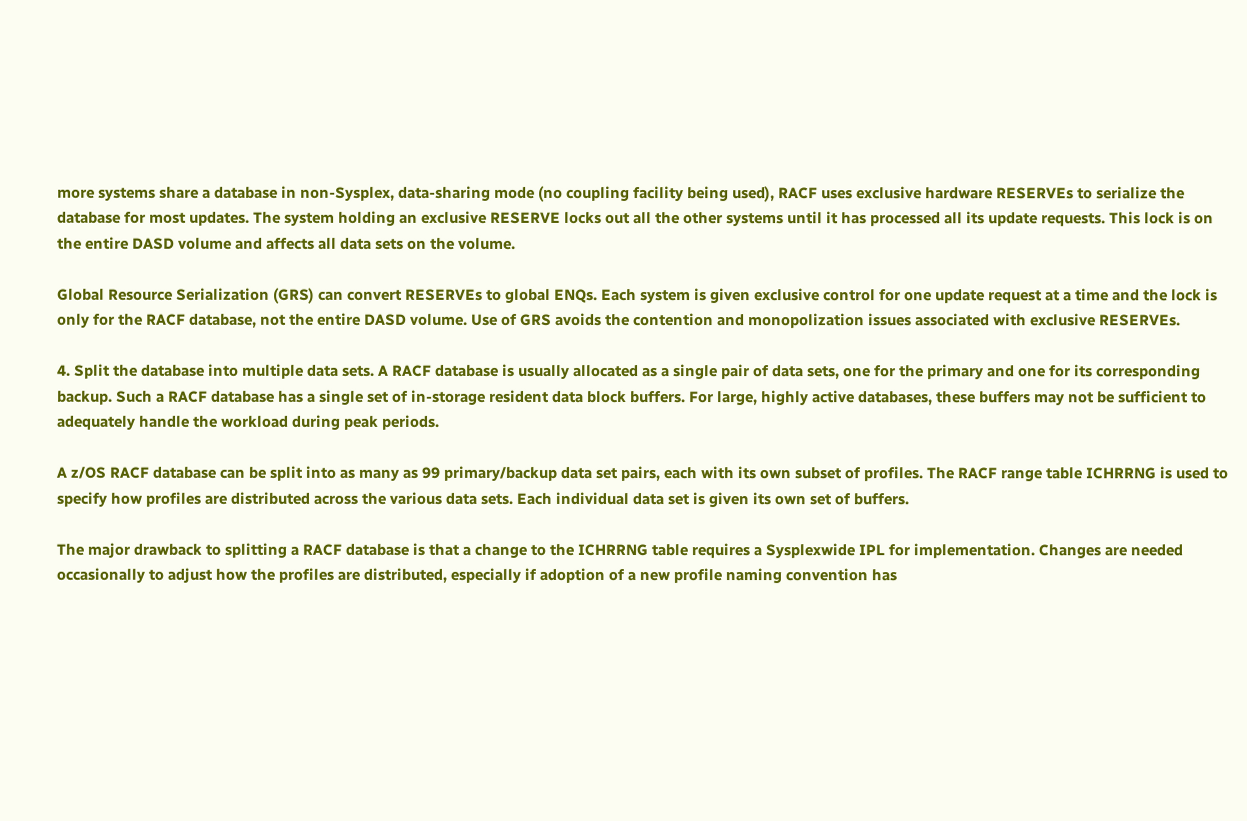more systems share a database in non-Sysplex, data-sharing mode (no coupling facility being used), RACF uses exclusive hardware RESERVEs to serialize the database for most updates. The system holding an exclusive RESERVE locks out all the other systems until it has processed all its update requests. This lock is on the entire DASD volume and affects all data sets on the volume.

Global Resource Serialization (GRS) can convert RESERVEs to global ENQs. Each system is given exclusive control for one update request at a time and the lock is only for the RACF database, not the entire DASD volume. Use of GRS avoids the contention and monopolization issues associated with exclusive RESERVEs.

4. Split the database into multiple data sets. A RACF database is usually allocated as a single pair of data sets, one for the primary and one for its corresponding backup. Such a RACF database has a single set of in-storage resident data block buffers. For large, highly active databases, these buffers may not be sufficient to adequately handle the workload during peak periods.

A z/OS RACF database can be split into as many as 99 primary/backup data set pairs, each with its own subset of profiles. The RACF range table ICHRRNG is used to specify how profiles are distributed across the various data sets. Each individual data set is given its own set of buffers.

The major drawback to splitting a RACF database is that a change to the ICHRRNG table requires a Sysplexwide IPL for implementation. Changes are needed occasionally to adjust how the profiles are distributed, especially if adoption of a new profile naming convention has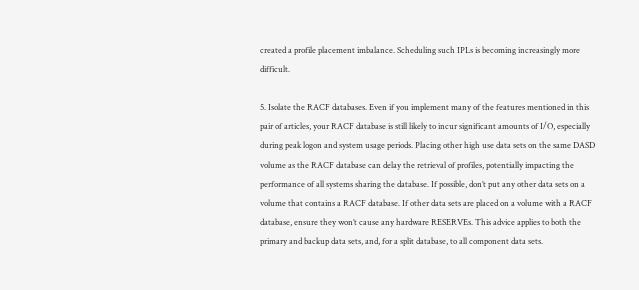created a profile placement imbalance. Scheduling such IPLs is becoming increasingly more difficult.

5. Isolate the RACF databases. Even if you implement many of the features mentioned in this pair of articles, your RACF database is still likely to incur significant amounts of I/O, especially during peak logon and system usage periods. Placing other high use data sets on the same DASD volume as the RACF database can delay the retrieval of profiles, potentially impacting the performance of all systems sharing the database. If possible, don’t put any other data sets on a volume that contains a RACF database. If other data sets are placed on a volume with a RACF database, ensure they won’t cause any hardware RESERVEs. This advice applies to both the primary and backup data sets, and, for a split database, to all component data sets.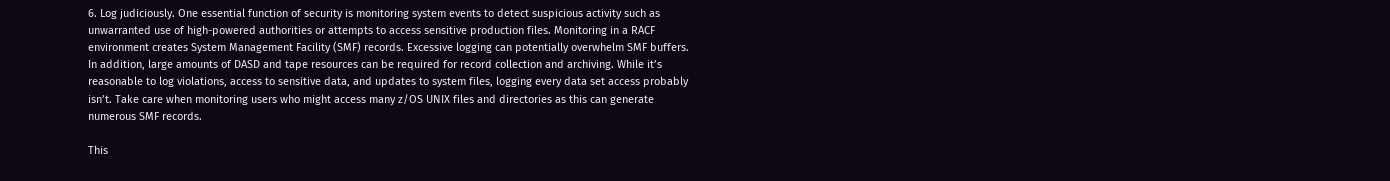6. Log judiciously. One essential function of security is monitoring system events to detect suspicious activity such as unwarranted use of high-powered authorities or attempts to access sensitive production files. Monitoring in a RACF environment creates System Management Facility (SMF) records. Excessive logging can potentially overwhelm SMF buffers. In addition, large amounts of DASD and tape resources can be required for record collection and archiving. While it’s reasonable to log violations, access to sensitive data, and updates to system files, logging every data set access probably isn’t. Take care when monitoring users who might access many z/OS UNIX files and directories as this can generate numerous SMF records.

This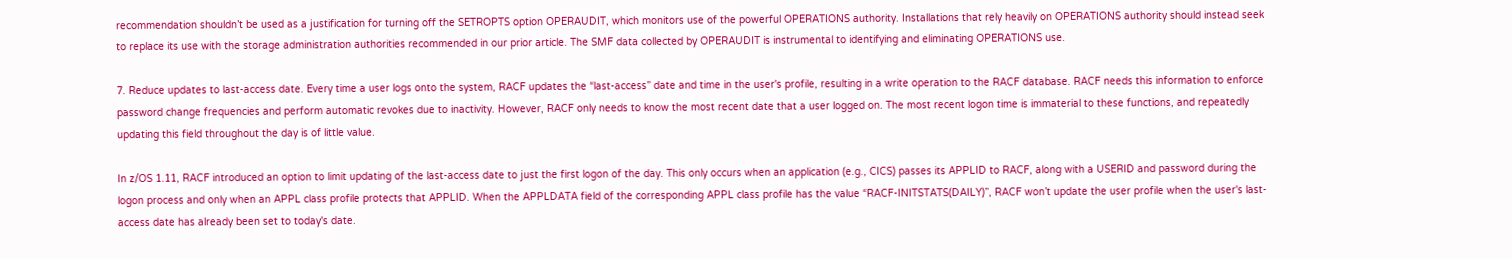recommendation shouldn’t be used as a justification for turning off the SETROPTS option OPERAUDIT, which monitors use of the powerful OPERATIONS authority. Installations that rely heavily on OPERATIONS authority should instead seek to replace its use with the storage administration authorities recommended in our prior article. The SMF data collected by OPERAUDIT is instrumental to identifying and eliminating OPERATIONS use.

7. Reduce updates to last-access date. Every time a user logs onto the system, RACF updates the “last-access” date and time in the user's profile, resulting in a write operation to the RACF database. RACF needs this information to enforce password change frequencies and perform automatic revokes due to inactivity. However, RACF only needs to know the most recent date that a user logged on. The most recent logon time is immaterial to these functions, and repeatedly updating this field throughout the day is of little value.

In z/OS 1.11, RACF introduced an option to limit updating of the last-access date to just the first logon of the day. This only occurs when an application (e.g., CICS) passes its APPLID to RACF, along with a USERID and password during the logon process and only when an APPL class profile protects that APPLID. When the APPLDATA field of the corresponding APPL class profile has the value “RACF-INITSTATS(DAILY)”, RACF won’t update the user profile when the user's last-access date has already been set to today's date.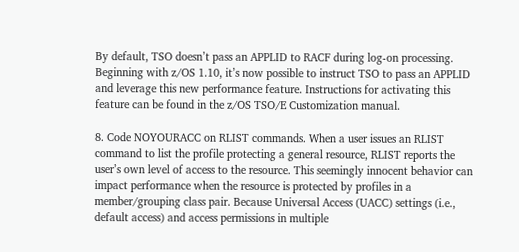By default, TSO doesn’t pass an APPLID to RACF during log-on processing. Beginning with z/OS 1.10, it’s now possible to instruct TSO to pass an APPLID and leverage this new performance feature. Instructions for activating this feature can be found in the z/OS TSO/E Customization manual.

8. Code NOYOURACC on RLIST commands. When a user issues an RLIST command to list the profile protecting a general resource, RLIST reports the user’s own level of access to the resource. This seemingly innocent behavior can impact performance when the resource is protected by profiles in a member/grouping class pair. Because Universal Access (UACC) settings (i.e., default access) and access permissions in multiple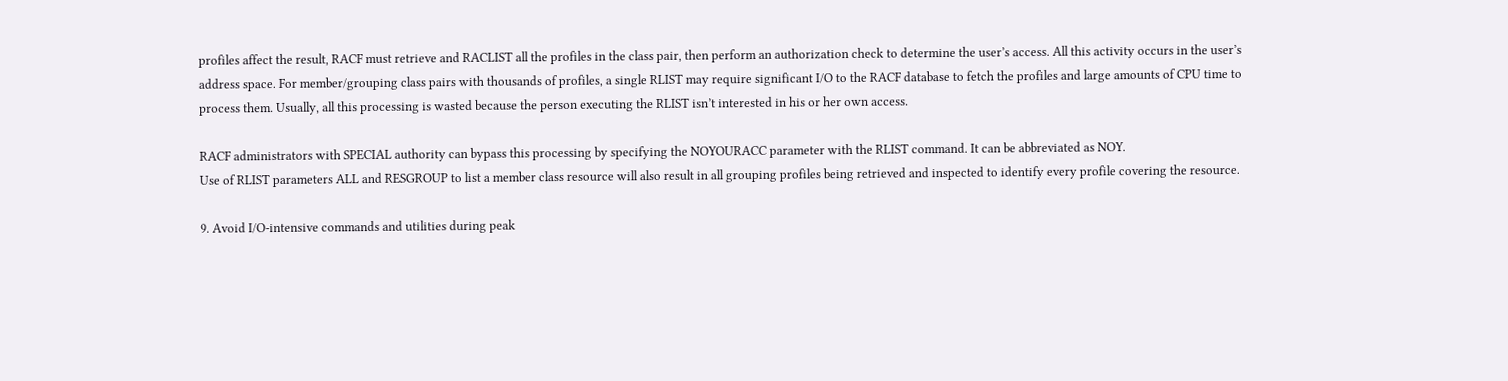profiles affect the result, RACF must retrieve and RACLIST all the profiles in the class pair, then perform an authorization check to determine the user’s access. All this activity occurs in the user’s address space. For member/grouping class pairs with thousands of profiles, a single RLIST may require significant I/O to the RACF database to fetch the profiles and large amounts of CPU time to process them. Usually, all this processing is wasted because the person executing the RLIST isn’t interested in his or her own access.

RACF administrators with SPECIAL authority can bypass this processing by specifying the NOYOURACC parameter with the RLIST command. It can be abbreviated as NOY.
Use of RLIST parameters ALL and RESGROUP to list a member class resource will also result in all grouping profiles being retrieved and inspected to identify every profile covering the resource.

9. Avoid I/O-intensive commands and utilities during peak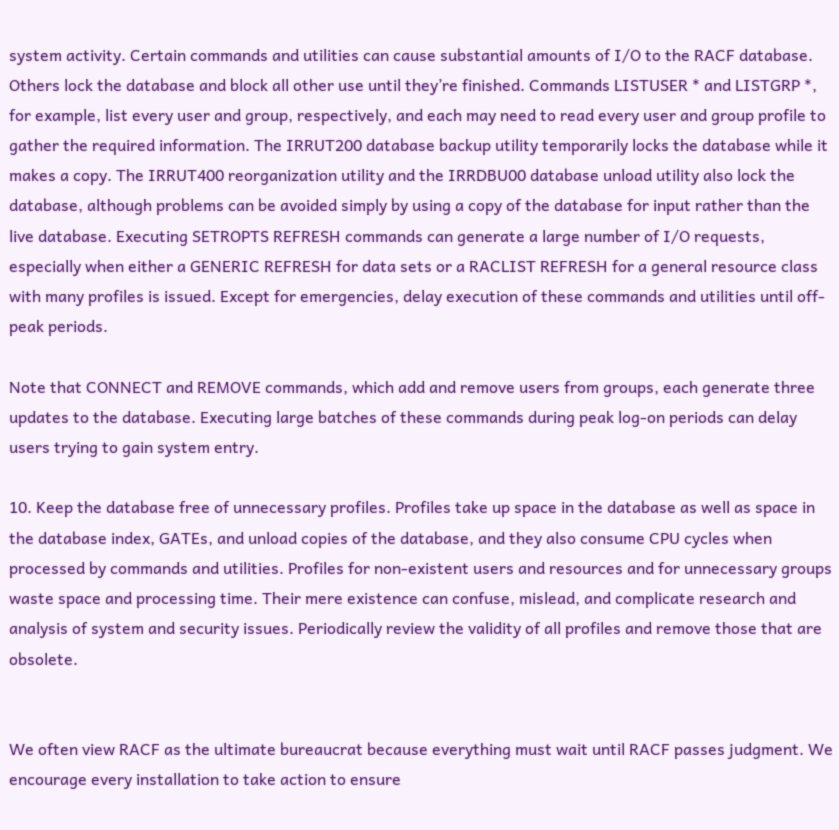system activity. Certain commands and utilities can cause substantial amounts of I/O to the RACF database. Others lock the database and block all other use until they’re finished. Commands LISTUSER * and LISTGRP *, for example, list every user and group, respectively, and each may need to read every user and group profile to gather the required information. The IRRUT200 database backup utility temporarily locks the database while it makes a copy. The IRRUT400 reorganization utility and the IRRDBU00 database unload utility also lock the database, although problems can be avoided simply by using a copy of the database for input rather than the live database. Executing SETROPTS REFRESH commands can generate a large number of I/O requests, especially when either a GENERIC REFRESH for data sets or a RACLIST REFRESH for a general resource class with many profiles is issued. Except for emergencies, delay execution of these commands and utilities until off-peak periods.

Note that CONNECT and REMOVE commands, which add and remove users from groups, each generate three updates to the database. Executing large batches of these commands during peak log-on periods can delay users trying to gain system entry.

10. Keep the database free of unnecessary profiles. Profiles take up space in the database as well as space in the database index, GATEs, and unload copies of the database, and they also consume CPU cycles when processed by commands and utilities. Profiles for non-existent users and resources and for unnecessary groups waste space and processing time. Their mere existence can confuse, mislead, and complicate research and analysis of system and security issues. Periodically review the validity of all profiles and remove those that are obsolete.


We often view RACF as the ultimate bureaucrat because everything must wait until RACF passes judgment. We encourage every installation to take action to ensure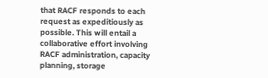that RACF responds to each request as expeditiously as possible. This will entail a collaborative effort involving RACF administration, capacity planning, storage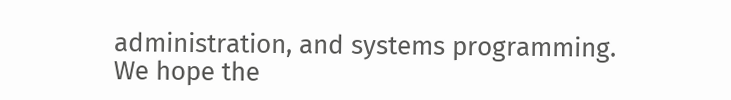administration, and systems programming. We hope the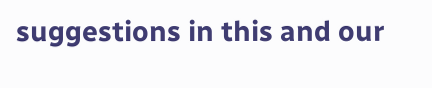suggestions in this and our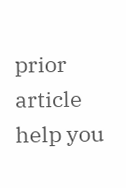prior article help you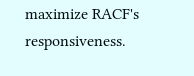maximize RACF's responsiveness.